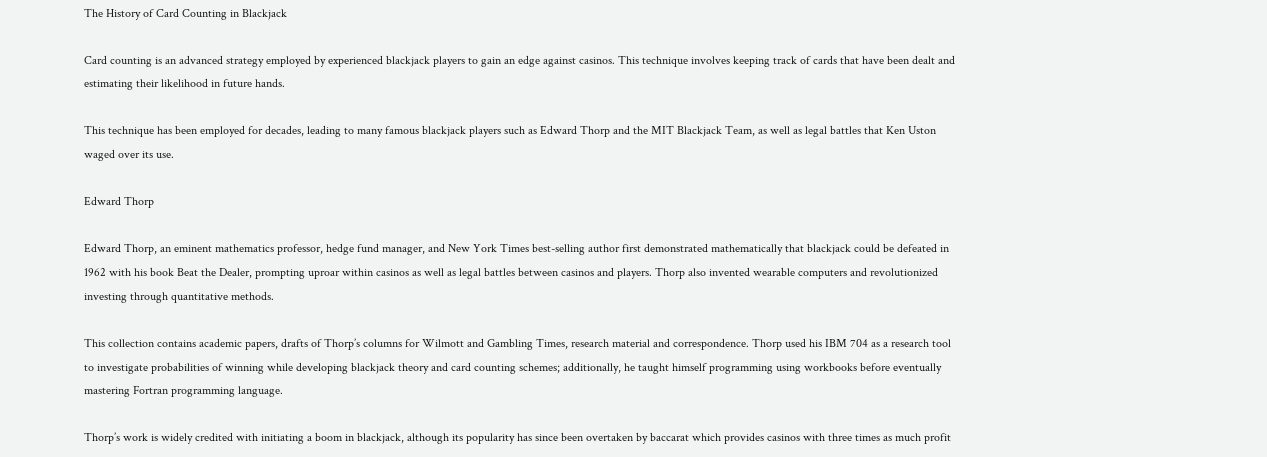The History of Card Counting in Blackjack

Card counting is an advanced strategy employed by experienced blackjack players to gain an edge against casinos. This technique involves keeping track of cards that have been dealt and estimating their likelihood in future hands.

This technique has been employed for decades, leading to many famous blackjack players such as Edward Thorp and the MIT Blackjack Team, as well as legal battles that Ken Uston waged over its use.

Edward Thorp

Edward Thorp, an eminent mathematics professor, hedge fund manager, and New York Times best-selling author first demonstrated mathematically that blackjack could be defeated in 1962 with his book Beat the Dealer, prompting uproar within casinos as well as legal battles between casinos and players. Thorp also invented wearable computers and revolutionized investing through quantitative methods.

This collection contains academic papers, drafts of Thorp’s columns for Wilmott and Gambling Times, research material and correspondence. Thorp used his IBM 704 as a research tool to investigate probabilities of winning while developing blackjack theory and card counting schemes; additionally, he taught himself programming using workbooks before eventually mastering Fortran programming language.

Thorp’s work is widely credited with initiating a boom in blackjack, although its popularity has since been overtaken by baccarat which provides casinos with three times as much profit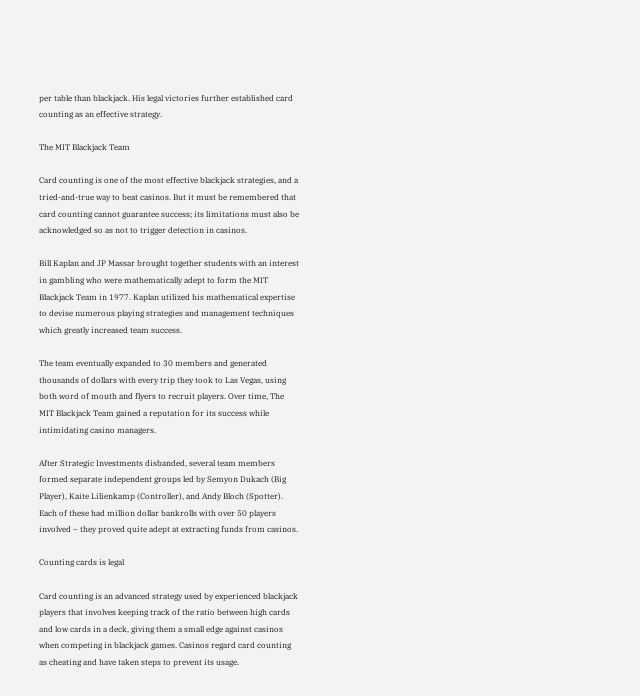per table than blackjack. His legal victories further established card counting as an effective strategy.

The MIT Blackjack Team

Card counting is one of the most effective blackjack strategies, and a tried-and-true way to beat casinos. But it must be remembered that card counting cannot guarantee success; its limitations must also be acknowledged so as not to trigger detection in casinos.

Bill Kaplan and JP Massar brought together students with an interest in gambling who were mathematically adept to form the MIT Blackjack Team in 1977. Kaplan utilized his mathematical expertise to devise numerous playing strategies and management techniques which greatly increased team success.

The team eventually expanded to 30 members and generated thousands of dollars with every trip they took to Las Vegas, using both word of mouth and flyers to recruit players. Over time, The MIT Blackjack Team gained a reputation for its success while intimidating casino managers.

After Strategic Investments disbanded, several team members formed separate independent groups led by Semyon Dukach (Big Player), Kaite Lilienkamp (Controller), and Andy Bloch (Spotter). Each of these had million dollar bankrolls with over 50 players involved – they proved quite adept at extracting funds from casinos.

Counting cards is legal

Card counting is an advanced strategy used by experienced blackjack players that involves keeping track of the ratio between high cards and low cards in a deck, giving them a small edge against casinos when competing in blackjack games. Casinos regard card counting as cheating and have taken steps to prevent its usage.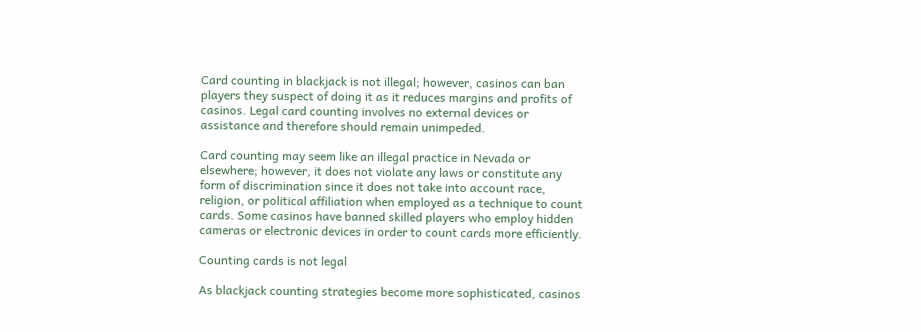Card counting in blackjack is not illegal; however, casinos can ban players they suspect of doing it as it reduces margins and profits of casinos. Legal card counting involves no external devices or assistance and therefore should remain unimpeded.

Card counting may seem like an illegal practice in Nevada or elsewhere; however, it does not violate any laws or constitute any form of discrimination since it does not take into account race, religion, or political affiliation when employed as a technique to count cards. Some casinos have banned skilled players who employ hidden cameras or electronic devices in order to count cards more efficiently.

Counting cards is not legal

As blackjack counting strategies become more sophisticated, casinos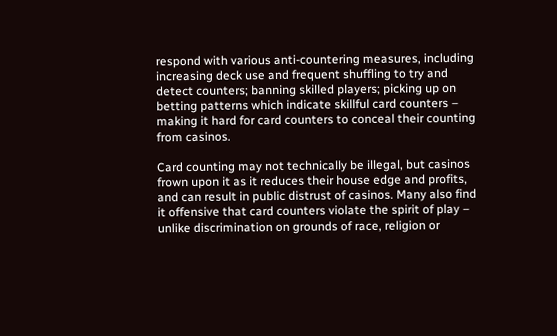respond with various anti-countering measures, including increasing deck use and frequent shuffling to try and detect counters; banning skilled players; picking up on betting patterns which indicate skillful card counters – making it hard for card counters to conceal their counting from casinos.

Card counting may not technically be illegal, but casinos frown upon it as it reduces their house edge and profits, and can result in public distrust of casinos. Many also find it offensive that card counters violate the spirit of play – unlike discrimination on grounds of race, religion or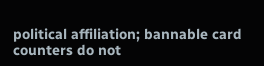political affiliation; bannable card counters do not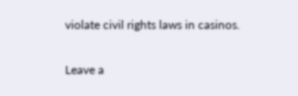violate civil rights laws in casinos.

Leave a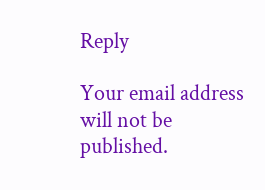Reply

Your email address will not be published.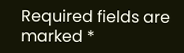Required fields are marked *